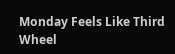Monday Feels Like Third Wheel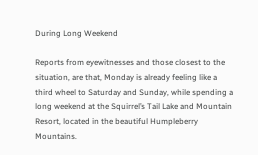During Long Weekend

Reports from eyewitnesses and those closest to the situation, are that, Monday is already feeling like a third wheel to Saturday and Sunday, while spending a long weekend at the Squirrel’s Tail Lake and Mountain Resort, located in the beautiful Humpleberry Mountains.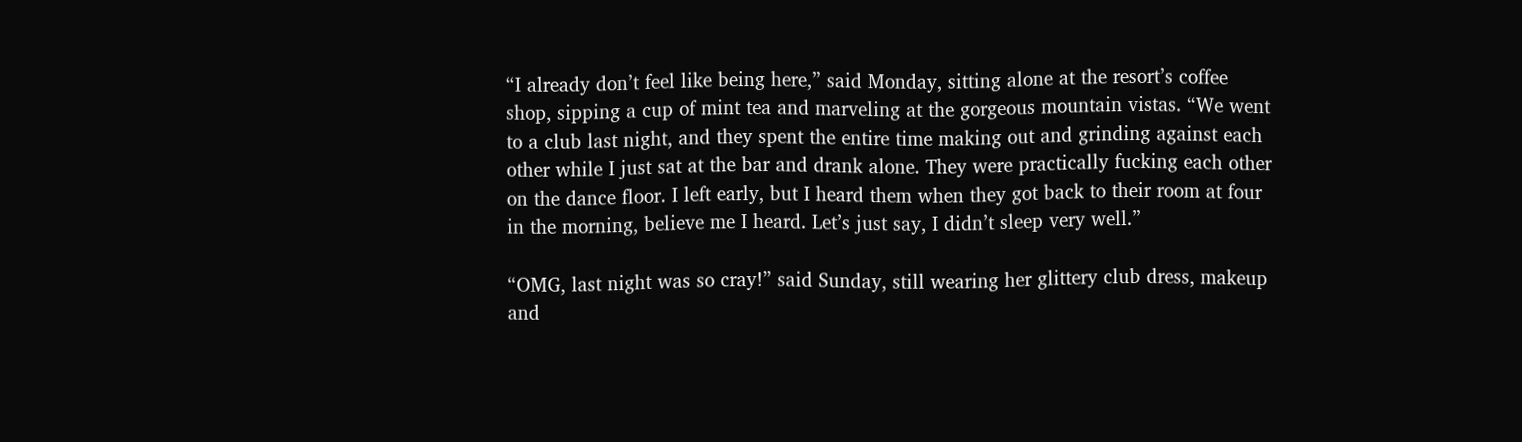“I already don’t feel like being here,” said Monday, sitting alone at the resort’s coffee shop, sipping a cup of mint tea and marveling at the gorgeous mountain vistas. “We went to a club last night, and they spent the entire time making out and grinding against each other while I just sat at the bar and drank alone. They were practically fucking each other on the dance floor. I left early, but I heard them when they got back to their room at four in the morning, believe me I heard. Let’s just say, I didn’t sleep very well.”

“OMG, last night was so cray!” said Sunday, still wearing her glittery club dress, makeup and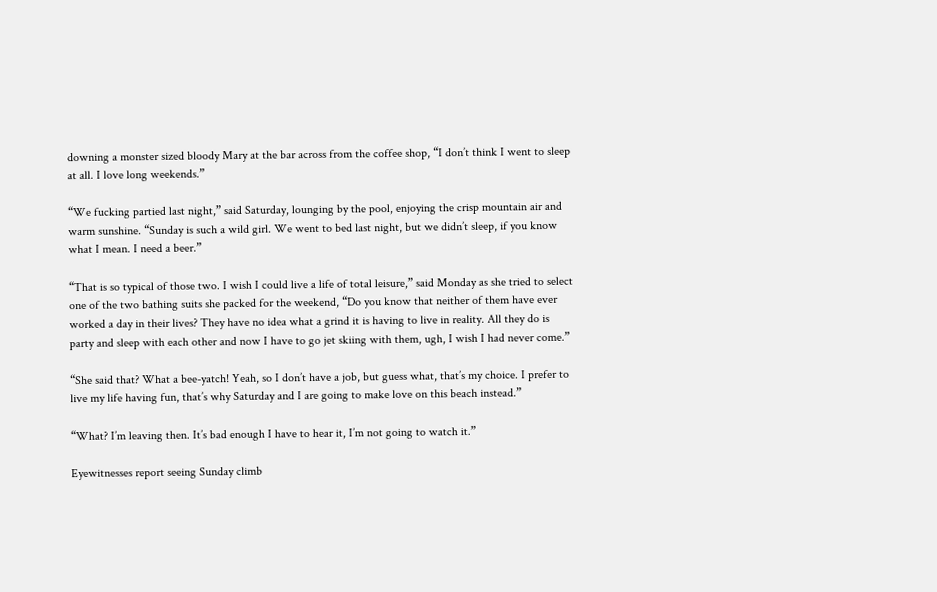downing a monster sized bloody Mary at the bar across from the coffee shop, “I don’t think I went to sleep at all. I love long weekends.”

“We fucking partied last night,” said Saturday, lounging by the pool, enjoying the crisp mountain air and warm sunshine. “Sunday is such a wild girl. We went to bed last night, but we didn’t sleep, if you know what I mean. I need a beer.”

“That is so typical of those two. I wish I could live a life of total leisure,” said Monday as she tried to select one of the two bathing suits she packed for the weekend, “Do you know that neither of them have ever worked a day in their lives? They have no idea what a grind it is having to live in reality. All they do is party and sleep with each other and now I have to go jet skiing with them, ugh, I wish I had never come.”

“She said that? What a bee-yatch! Yeah, so I don’t have a job, but guess what, that’s my choice. I prefer to live my life having fun, that’s why Saturday and I are going to make love on this beach instead.”

“What? I’m leaving then. It’s bad enough I have to hear it, I’m not going to watch it.”

Eyewitnesses report seeing Sunday climb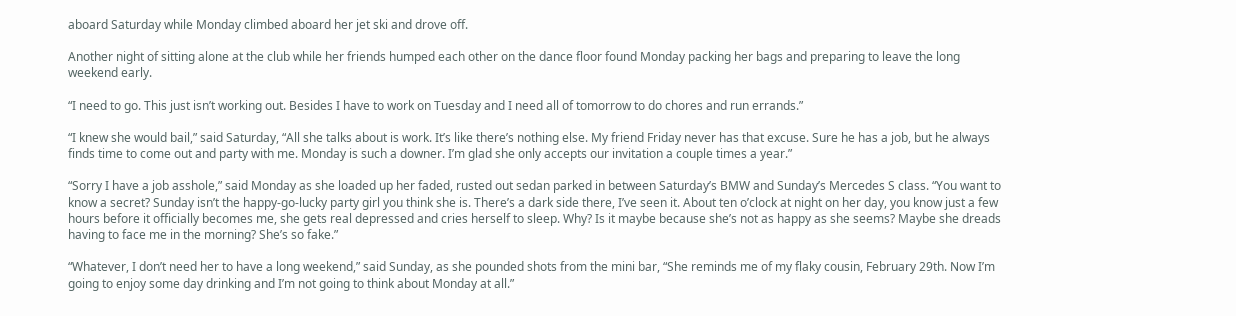aboard Saturday while Monday climbed aboard her jet ski and drove off.

Another night of sitting alone at the club while her friends humped each other on the dance floor found Monday packing her bags and preparing to leave the long weekend early.

“I need to go. This just isn’t working out. Besides I have to work on Tuesday and I need all of tomorrow to do chores and run errands.”

“I knew she would bail,” said Saturday, “All she talks about is work. It’s like there’s nothing else. My friend Friday never has that excuse. Sure he has a job, but he always finds time to come out and party with me. Monday is such a downer. I’m glad she only accepts our invitation a couple times a year.”

“Sorry I have a job asshole,” said Monday as she loaded up her faded, rusted out sedan parked in between Saturday’s BMW and Sunday’s Mercedes S class. “You want to know a secret? Sunday isn’t the happy-go-lucky party girl you think she is. There’s a dark side there, I’ve seen it. About ten o’clock at night on her day, you know just a few hours before it officially becomes me, she gets real depressed and cries herself to sleep. Why? Is it maybe because she’s not as happy as she seems? Maybe she dreads having to face me in the morning? She’s so fake.”

“Whatever, I don’t need her to have a long weekend,” said Sunday, as she pounded shots from the mini bar, “She reminds me of my flaky cousin, February 29th. Now I’m going to enjoy some day drinking and I’m not going to think about Monday at all.”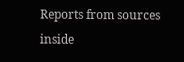Reports from sources inside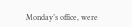Monday’s office, were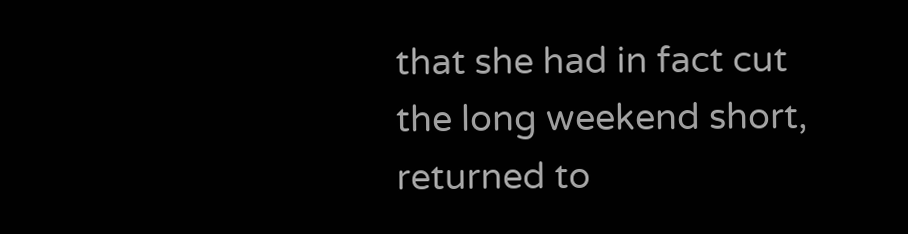that she had in fact cut the long weekend short, returned to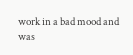work in a bad mood and was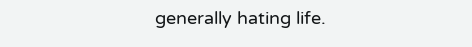generally hating life.